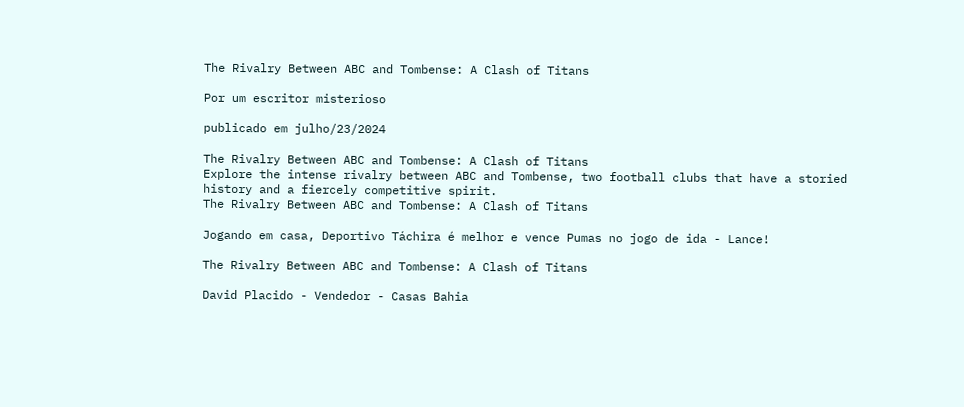The Rivalry Between ABC and Tombense: A Clash of Titans

Por um escritor misterioso

publicado em julho/23/2024

The Rivalry Between ABC and Tombense: A Clash of Titans
Explore the intense rivalry between ABC and Tombense, two football clubs that have a storied history and a fiercely competitive spirit.
The Rivalry Between ABC and Tombense: A Clash of Titans

Jogando em casa, Deportivo Táchira é melhor e vence Pumas no jogo de ida - Lance!

The Rivalry Between ABC and Tombense: A Clash of Titans

David Placido - Vendedor - Casas Bahia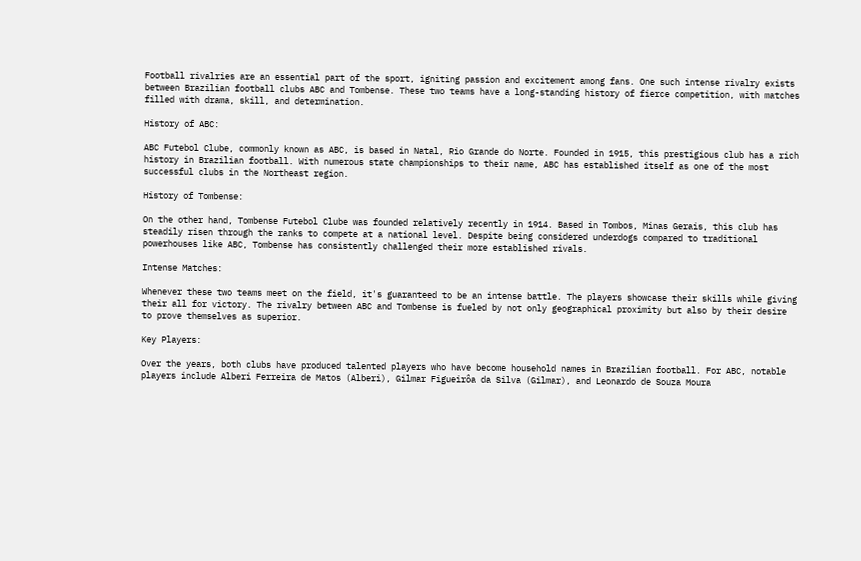Football rivalries are an essential part of the sport, igniting passion and excitement among fans. One such intense rivalry exists between Brazilian football clubs ABC and Tombense. These two teams have a long-standing history of fierce competition, with matches filled with drama, skill, and determination.

History of ABC:

ABC Futebol Clube, commonly known as ABC, is based in Natal, Rio Grande do Norte. Founded in 1915, this prestigious club has a rich history in Brazilian football. With numerous state championships to their name, ABC has established itself as one of the most successful clubs in the Northeast region.

History of Tombense:

On the other hand, Tombense Futebol Clube was founded relatively recently in 1914. Based in Tombos, Minas Gerais, this club has steadily risen through the ranks to compete at a national level. Despite being considered underdogs compared to traditional powerhouses like ABC, Tombense has consistently challenged their more established rivals.

Intense Matches:

Whenever these two teams meet on the field, it's guaranteed to be an intense battle. The players showcase their skills while giving their all for victory. The rivalry between ABC and Tombense is fueled by not only geographical proximity but also by their desire to prove themselves as superior.

Key Players:

Over the years, both clubs have produced talented players who have become household names in Brazilian football. For ABC, notable players include Alberi Ferreira de Matos (Alberi), Gilmar Figueirôa da Silva (Gilmar), and Leonardo de Souza Moura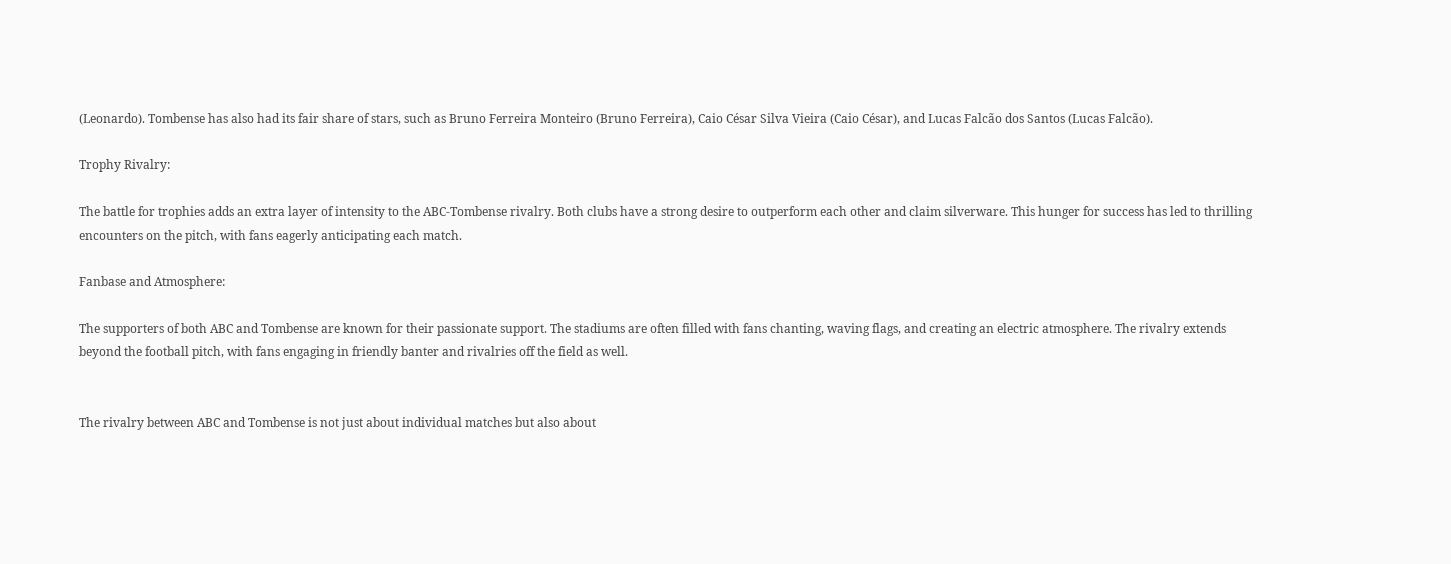(Leonardo). Tombense has also had its fair share of stars, such as Bruno Ferreira Monteiro (Bruno Ferreira), Caio César Silva Vieira (Caio César), and Lucas Falcão dos Santos (Lucas Falcão).

Trophy Rivalry:

The battle for trophies adds an extra layer of intensity to the ABC-Tombense rivalry. Both clubs have a strong desire to outperform each other and claim silverware. This hunger for success has led to thrilling encounters on the pitch, with fans eagerly anticipating each match.

Fanbase and Atmosphere:

The supporters of both ABC and Tombense are known for their passionate support. The stadiums are often filled with fans chanting, waving flags, and creating an electric atmosphere. The rivalry extends beyond the football pitch, with fans engaging in friendly banter and rivalries off the field as well.


The rivalry between ABC and Tombense is not just about individual matches but also about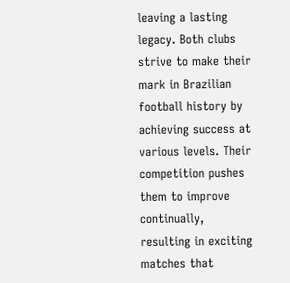leaving a lasting legacy. Both clubs strive to make their mark in Brazilian football history by achieving success at various levels. Their competition pushes them to improve continually, resulting in exciting matches that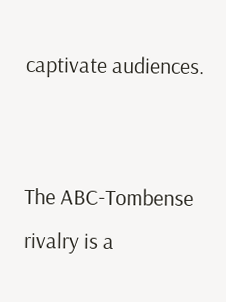captivate audiences.


The ABC-Tombense rivalry is a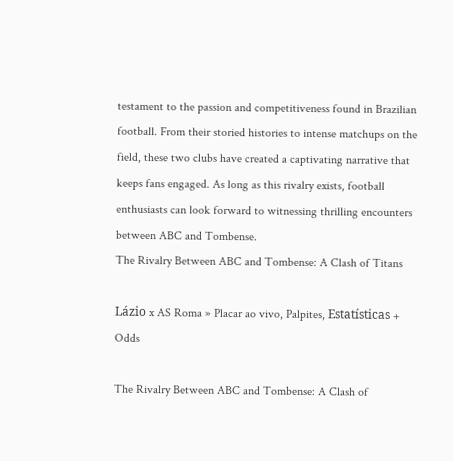testament to the passion and competitiveness found in Brazilian football. From their storied histories to intense matchups on the field, these two clubs have created a captivating narrative that keeps fans engaged. As long as this rivalry exists, football enthusiasts can look forward to witnessing thrilling encounters between ABC and Tombense.
The Rivalry Between ABC and Tombense: A Clash of Titans

Lázio x AS Roma » Placar ao vivo, Palpites, Estatísticas + Odds

The Rivalry Between ABC and Tombense: A Clash of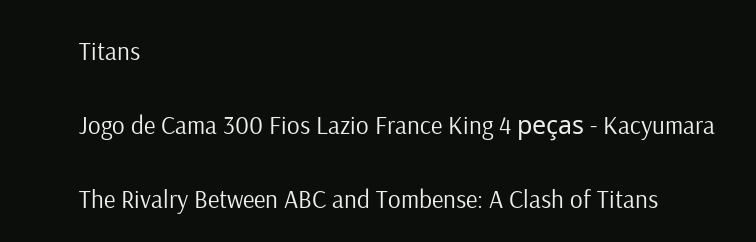Titans

Jogo de Cama 300 Fios Lazio France King 4 peças - Kacyumara

The Rivalry Between ABC and Tombense: A Clash of Titans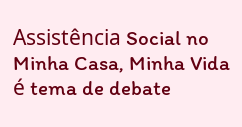Assistência Social no Minha Casa, Minha Vida é tema de debate